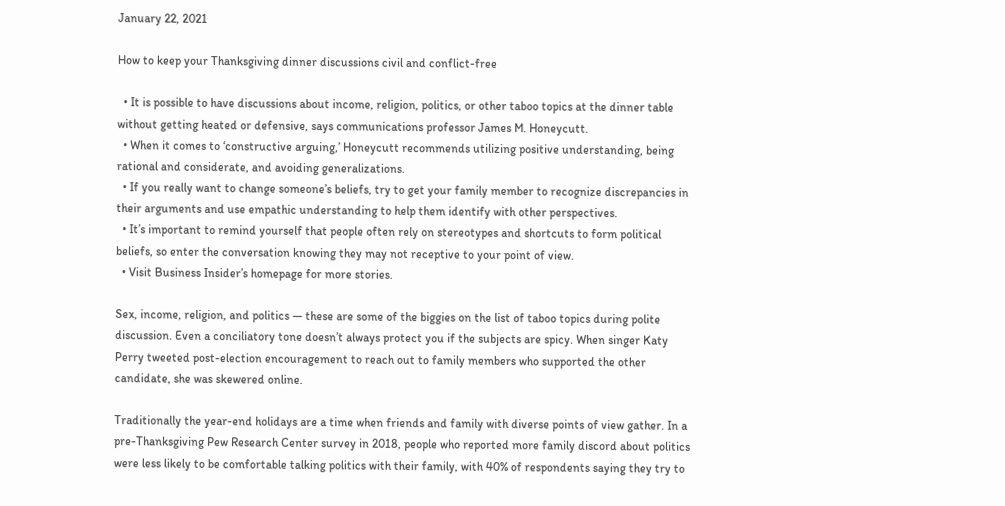January 22, 2021

How to keep your Thanksgiving dinner discussions civil and conflict-free

  • It is possible to have discussions about income, religion, politics, or other taboo topics at the dinner table without getting heated or defensive, says communications professor James M. Honeycutt.
  • When it comes to ‘constructive arguing,’ Honeycutt recommends utilizing positive understanding, being rational and considerate, and avoiding generalizations.
  • If you really want to change someone’s beliefs, try to get your family member to recognize discrepancies in their arguments and use empathic understanding to help them identify with other perspectives.
  • It’s important to remind yourself that people often rely on stereotypes and shortcuts to form political beliefs, so enter the conversation knowing they may not receptive to your point of view.
  • Visit Business Insider’s homepage for more stories.

Sex, income, religion, and politics — these are some of the biggies on the list of taboo topics during polite discussion. Even a conciliatory tone doesn’t always protect you if the subjects are spicy. When singer Katy Perry tweeted post-election encouragement to reach out to family members who supported the other candidate, she was skewered online.

Traditionally the year-end holidays are a time when friends and family with diverse points of view gather. In a pre-Thanksgiving Pew Research Center survey in 2018, people who reported more family discord about politics were less likely to be comfortable talking politics with their family, with 40% of respondents saying they try to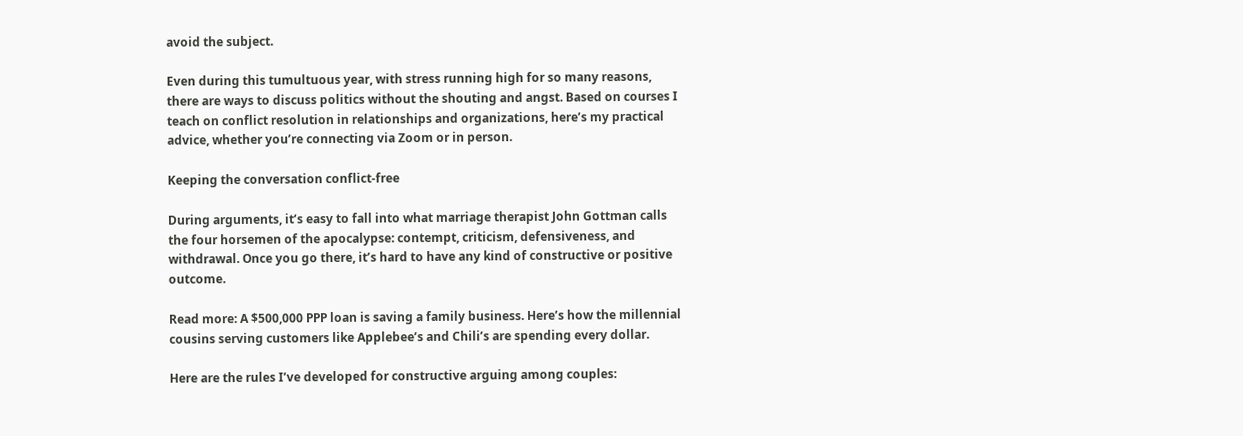avoid the subject.

Even during this tumultuous year, with stress running high for so many reasons, there are ways to discuss politics without the shouting and angst. Based on courses I teach on conflict resolution in relationships and organizations, here’s my practical advice, whether you’re connecting via Zoom or in person.

Keeping the conversation conflict-free

During arguments, it’s easy to fall into what marriage therapist John Gottman calls the four horsemen of the apocalypse: contempt, criticism, defensiveness, and withdrawal. Once you go there, it’s hard to have any kind of constructive or positive outcome.

Read more: A $500,000 PPP loan is saving a family business. Here’s how the millennial cousins serving customers like Applebee’s and Chili’s are spending every dollar.

Here are the rules I’ve developed for constructive arguing among couples: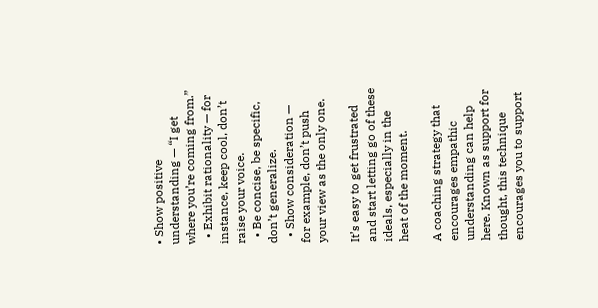• Show positive understanding — “I get where you’re coming from.”
  • Exhibit rationality — for instance, keep cool, don’t raise your voice.
  • Be concise, be specific, don’t generalize.
  • Show consideration — for example, don’t push your view as the only one.

It’s easy to get frustrated and start letting go of these ideals, especially in the heat of the moment.

A coaching strategy that encourages empathic understanding can help here. Known as support for thought, this technique encourages you to support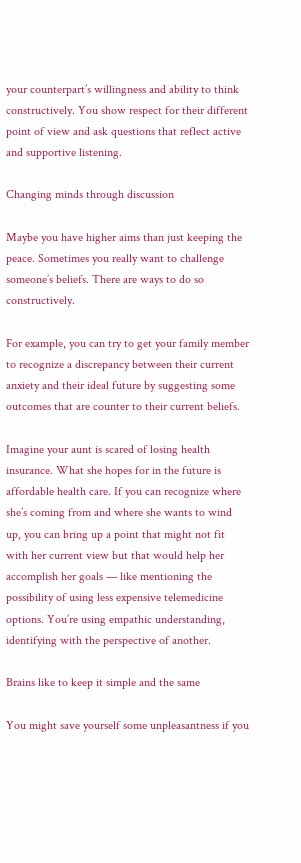your counterpart’s willingness and ability to think constructively. You show respect for their different point of view and ask questions that reflect active and supportive listening.

Changing minds through discussion

Maybe you have higher aims than just keeping the peace. Sometimes you really want to challenge someone’s beliefs. There are ways to do so constructively.

For example, you can try to get your family member to recognize a discrepancy between their current anxiety and their ideal future by suggesting some outcomes that are counter to their current beliefs.

Imagine your aunt is scared of losing health insurance. What she hopes for in the future is affordable health care. If you can recognize where she’s coming from and where she wants to wind up, you can bring up a point that might not fit with her current view but that would help her accomplish her goals — like mentioning the possibility of using less expensive telemedicine options. You’re using empathic understanding, identifying with the perspective of another.

Brains like to keep it simple and the same

You might save yourself some unpleasantness if you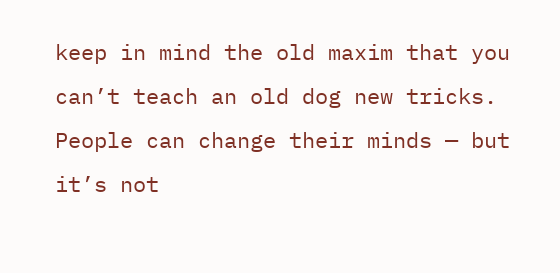keep in mind the old maxim that you can’t teach an old dog new tricks. People can change their minds — but it’s not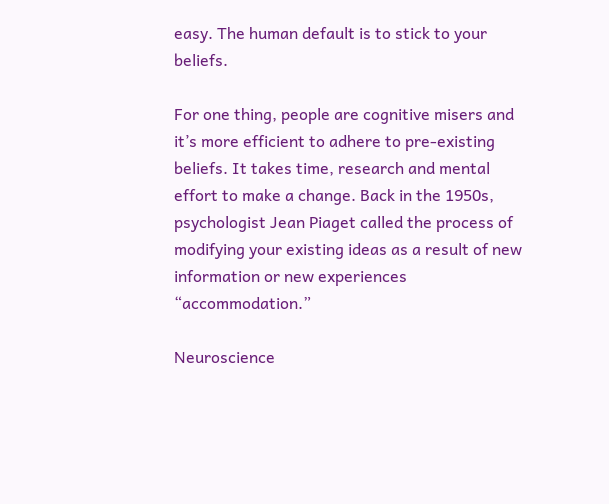easy. The human default is to stick to your beliefs.

For one thing, people are cognitive misers and it’s more efficient to adhere to pre-existing beliefs. It takes time, research and mental effort to make a change. Back in the 1950s, psychologist Jean Piaget called the process of modifying your existing ideas as a result of new information or new experiences “accommodation.”

Neuroscience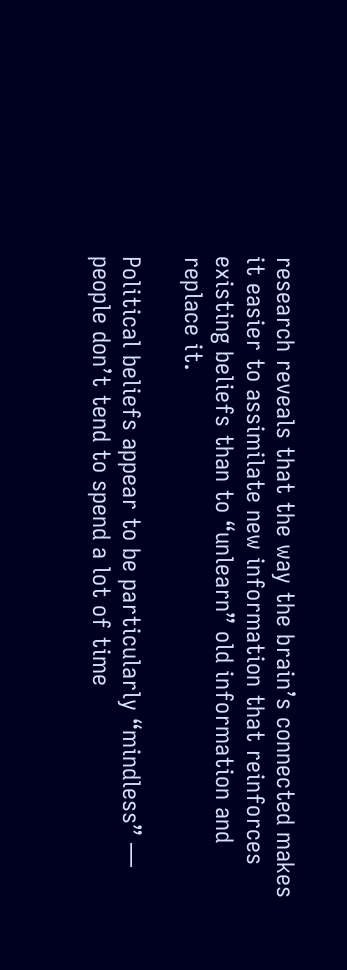research reveals that the way the brain’s connected makes it easier to assimilate new information that reinforces existing beliefs than to “unlearn” old information and replace it.

Political beliefs appear to be particularly “mindless” — people don’t tend to spend a lot of time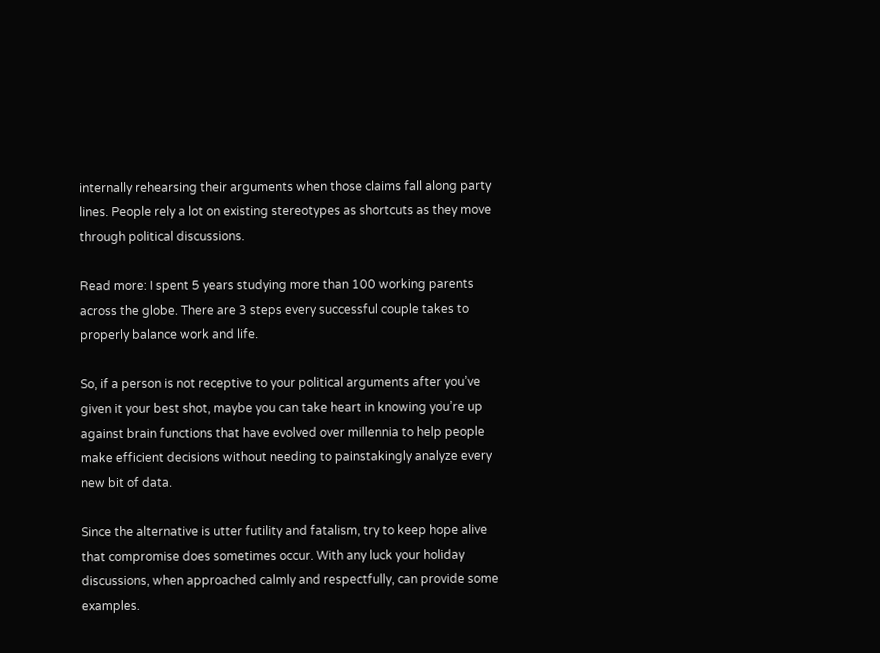internally rehearsing their arguments when those claims fall along party lines. People rely a lot on existing stereotypes as shortcuts as they move through political discussions.

Read more: I spent 5 years studying more than 100 working parents across the globe. There are 3 steps every successful couple takes to properly balance work and life.

So, if a person is not receptive to your political arguments after you’ve given it your best shot, maybe you can take heart in knowing you’re up against brain functions that have evolved over millennia to help people make efficient decisions without needing to painstakingly analyze every new bit of data.

Since the alternative is utter futility and fatalism, try to keep hope alive that compromise does sometimes occur. With any luck your holiday discussions, when approached calmly and respectfully, can provide some examples.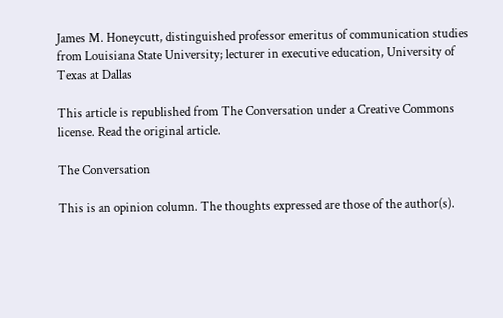James M. Honeycutt, distinguished professor emeritus of communication studies from Louisiana State University; lecturer in executive education, University of Texas at Dallas

This article is republished from The Conversation under a Creative Commons license. Read the original article.

The Conversation

This is an opinion column. The thoughts expressed are those of the author(s).